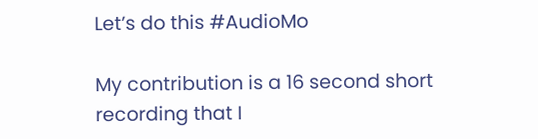Let’s do this #AudioMo

My contribution is a 16 second short recording that I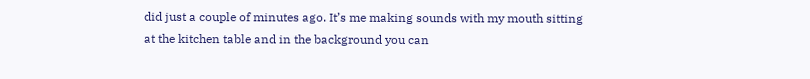did just a couple of minutes ago. It’s me making sounds with my mouth sitting at the kitchen table and in the background you can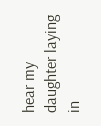hear my daughter laying in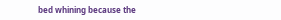bed whining because the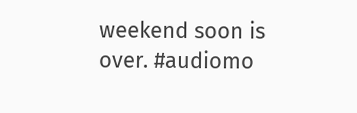weekend soon is over. #audiomo